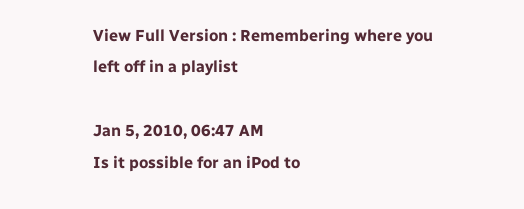View Full Version : Remembering where you left off in a playlist

Jan 5, 2010, 06:47 AM
Is it possible for an iPod to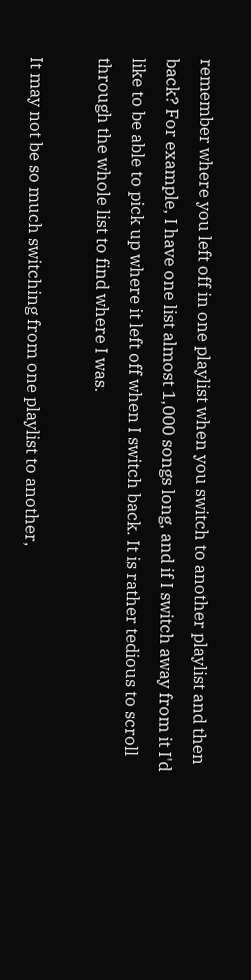remember where you left off in one playlist when you switch to another playlist and then back? For example, I have one list almost 1,000 songs long, and if I switch away from it I'd like to be able to pick up where it left off when I switch back. It is rather tedious to scroll through the whole list to find where I was.

It may not be so much switching from one playlist to another,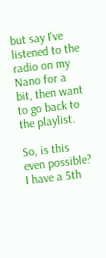but say I've listened to the radio on my Nano for a bit, then want to go back to the playlist.

So, is this even possible? I have a 5th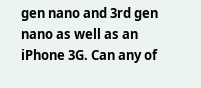gen nano and 3rd gen nano as well as an iPhone 3G. Can any of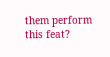them perform this feat?